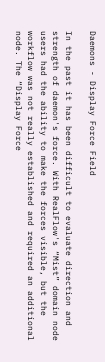Daemons - Display Force Field

In the past it has been difficult to evaluate direction and strength of daemon's force. With RealFlow's “Mist” domain node users had the ability to make the forces visible, but the workflow was not really established and required an additional node. The “Display Force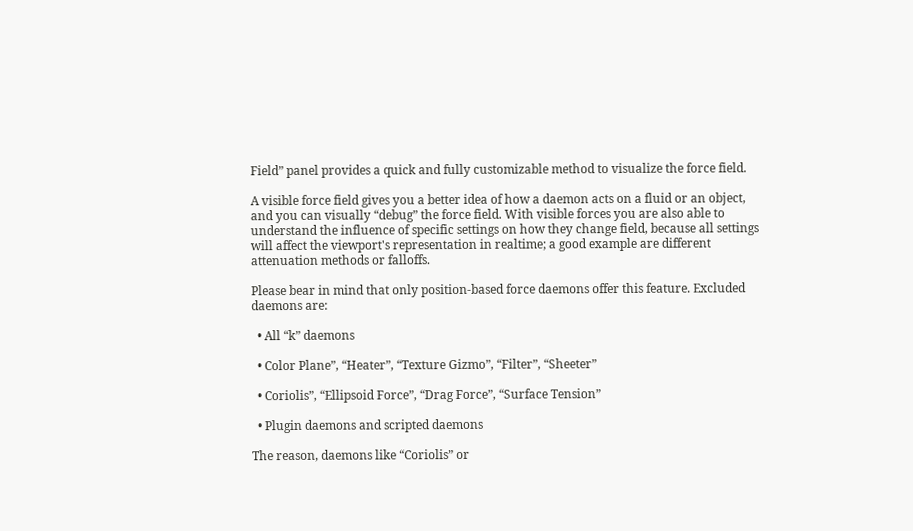Field” panel provides a quick and fully customizable method to visualize the force field.

A visible force field gives you a better idea of how a daemon acts on a fluid or an object, and you can visually “debug” the force field. With visible forces you are also able to understand the influence of specific settings on how they change field, because all settings will affect the viewport's representation in realtime; a good example are different attenuation methods or falloffs.

Please bear in mind that only position-based force daemons offer this feature. Excluded daemons are:

  • All “k” daemons

  • Color Plane”, “Heater”, “Texture Gizmo”, “Filter”, “Sheeter”

  • Coriolis”, “Ellipsoid Force”, “Drag Force”, “Surface Tension”

  • Plugin daemons and scripted daemons

The reason, daemons like “Coriolis” or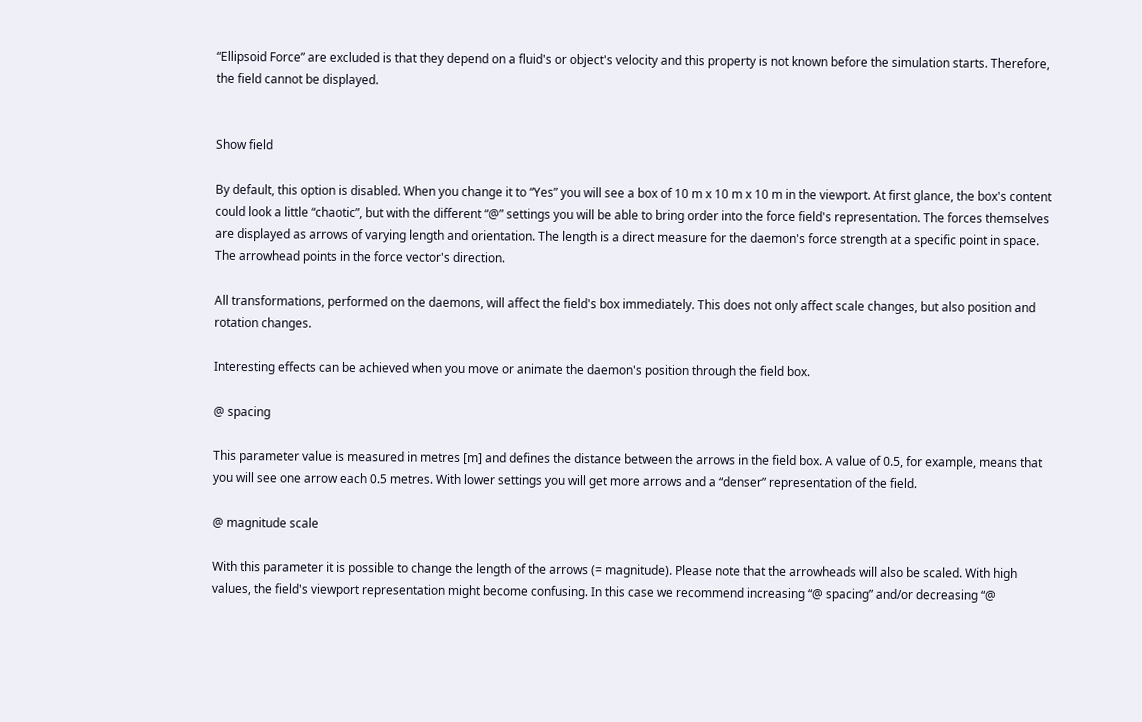“Ellipsoid Force” are excluded is that they depend on a fluid's or object's velocity and this property is not known before the simulation starts. Therefore, the field cannot be displayed.


Show field

By default, this option is disabled. When you change it to “Yes” you will see a box of 10 m x 10 m x 10 m in the viewport. At first glance, the box's content could look a little “chaotic”, but with the different “@” settings you will be able to bring order into the force field's representation. The forces themselves are displayed as arrows of varying length and orientation. The length is a direct measure for the daemon's force strength at a specific point in space. The arrowhead points in the force vector's direction.

All transformations, performed on the daemons, will affect the field's box immediately. This does not only affect scale changes, but also position and rotation changes.

Interesting effects can be achieved when you move or animate the daemon's position through the field box.

@ spacing

This parameter value is measured in metres [m] and defines the distance between the arrows in the field box. A value of 0.5, for example, means that you will see one arrow each 0.5 metres. With lower settings you will get more arrows and a “denser” representation of the field.

@ magnitude scale

With this parameter it is possible to change the length of the arrows (= magnitude). Please note that the arrowheads will also be scaled. With high values, the field's viewport representation might become confusing. In this case we recommend increasing “@ spacing” and/or decreasing “@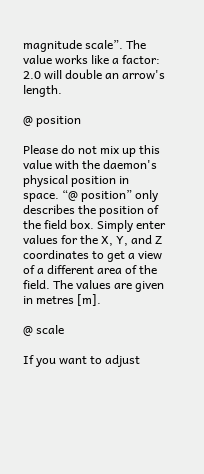magnitude scale”. The value works like a factor: 2.0 will double an arrow's length.

@ position

Please do not mix up this value with the daemon's physical position in space. “@ position” only describes the position of the field box. Simply enter values for the X, Y, and Z coordinates to get a view of a different area of the field. The values are given in metres [m].

@ scale

If you want to adjust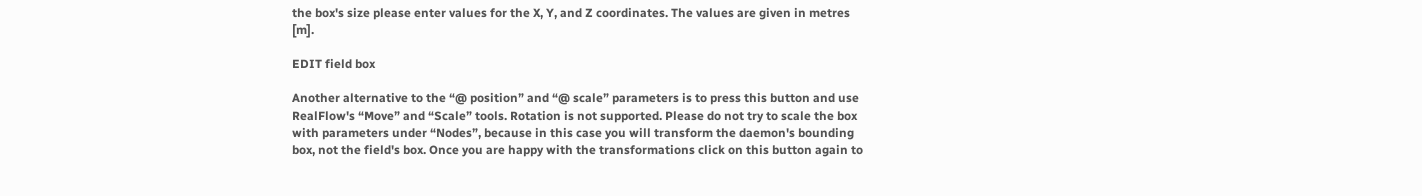the box's size please enter values for the X, Y, and Z coordinates. The values are given in metres [m].

EDIT field box

Another alternative to the “@ position” and “@ scale” parameters is to press this button and use RealFlow's “Move” and “Scale” tools. Rotation is not supported. Please do not try to scale the box with parameters under “Nodes”, because in this case you will transform the daemon's bounding box, not the field's box. Once you are happy with the transformations click on this button again to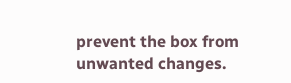prevent the box from unwanted changes.